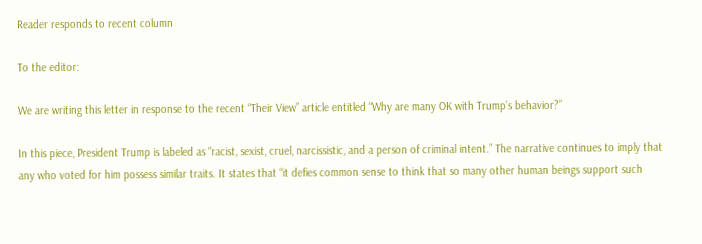Reader responds to recent column

To the editor:

We are writing this letter in response to the recent “Their View” article entitled “Why are many OK with Trump’s behavior?”

In this piece, President Trump is labeled as “racist, sexist, cruel, narcissistic, and a person of criminal intent.” The narrative continues to imply that any who voted for him possess similar traits. It states that “it defies common sense to think that so many other human beings support such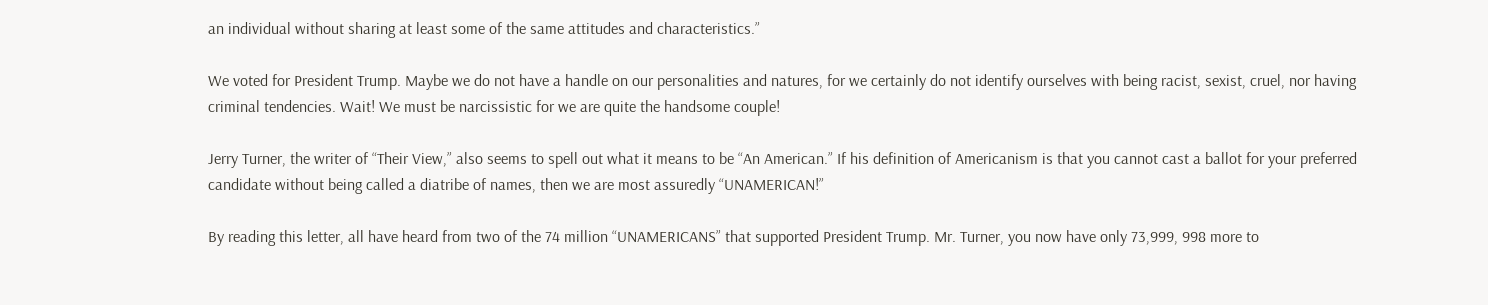an individual without sharing at least some of the same attitudes and characteristics.”

We voted for President Trump. Maybe we do not have a handle on our personalities and natures, for we certainly do not identify ourselves with being racist, sexist, cruel, nor having criminal tendencies. Wait! We must be narcissistic for we are quite the handsome couple!

Jerry Turner, the writer of “Their View,” also seems to spell out what it means to be “An American.” If his definition of Americanism is that you cannot cast a ballot for your preferred candidate without being called a diatribe of names, then we are most assuredly “UNAMERICAN!”

By reading this letter, all have heard from two of the 74 million “UNAMERICANS” that supported President Trump. Mr. Turner, you now have only 73,999, 998 more to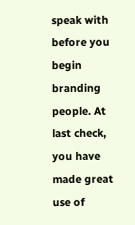speak with before you begin branding people. At last check, you have made great use of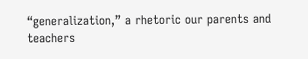“generalization,” a rhetoric our parents and teachers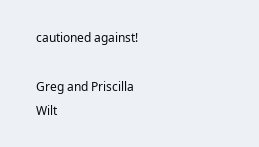cautioned against!

Greg and Priscilla Wilt